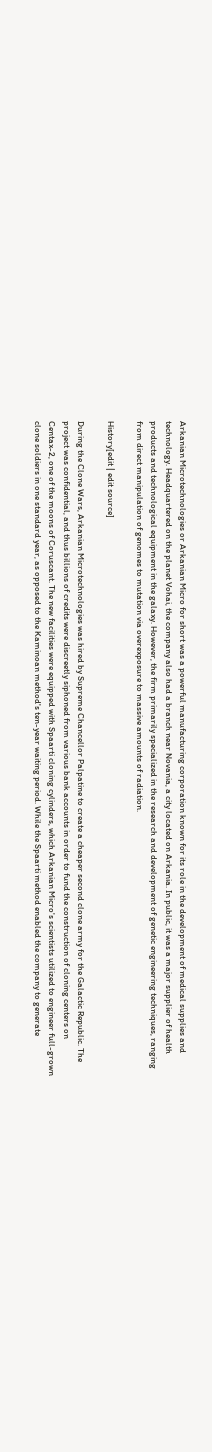Arkanian Microtechnologies or Arkanian Micro for short was a powerful manufacturing corporation known for its role in the development of medical supplies and technology. Headquartered on the planet Vohai, the company also had a branch near Novania, a city located on Arkania. In public, it was a major supplier of health products and technological equipment in the galaxy. However, the firm primarily specialized in the research and development of genetic engineering techniques, ranging from direct manipulation of genomes to mutation via overexposure to massive amounts of radiation.

History[edit | edit source]

During the Clone Wars, Arkanian Microtechnologies was hired by Supreme Chancellor Palpatine to create a cheaper second clone army for the Galactic Republic. The project was confidential, and thus billions of credits were discreetly siphoned from various bank accounts in order to fund the construction of cloning centers on Centax-2, one of the moons of Coruscant. The new facilities were equipped with Spaarti cloning cylinders, which Arkanian Micro's scientists utilized to engineer full-grown clone soldiers in one standard year, as opposed to the Kaminoan method's ten-year waiting period. While the Spaarti method enabled the company to generate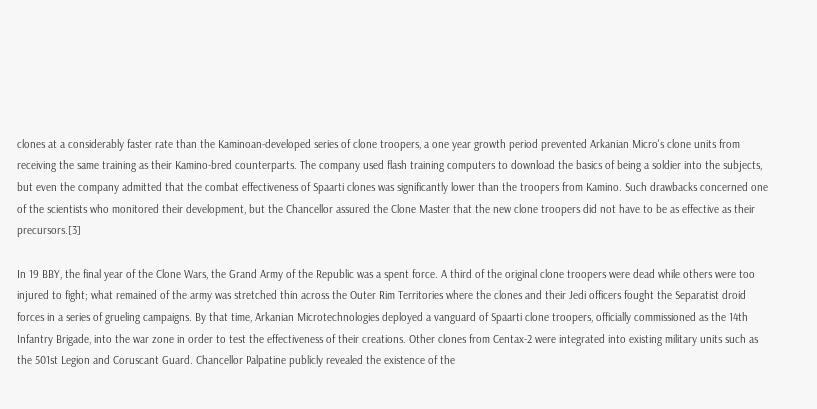clones at a considerably faster rate than the Kaminoan-developed series of clone troopers, a one year growth period prevented Arkanian Micro's clone units from receiving the same training as their Kamino-bred counterparts. The company used flash training computers to download the basics of being a soldier into the subjects, but even the company admitted that the combat effectiveness of Spaarti clones was significantly lower than the troopers from Kamino. Such drawbacks concerned one of the scientists who monitored their development, but the Chancellor assured the Clone Master that the new clone troopers did not have to be as effective as their precursors.[3]

In 19 BBY, the final year of the Clone Wars, the Grand Army of the Republic was a spent force. A third of the original clone troopers were dead while others were too injured to fight; what remained of the army was stretched thin across the Outer Rim Territories where the clones and their Jedi officers fought the Separatist droid forces in a series of grueling campaigns. By that time, Arkanian Microtechnologies deployed a vanguard of Spaarti clone troopers, officially commissioned as the 14th Infantry Brigade, into the war zone in order to test the effectiveness of their creations. Other clones from Centax-2 were integrated into existing military units such as the 501st Legion and Coruscant Guard. Chancellor Palpatine publicly revealed the existence of the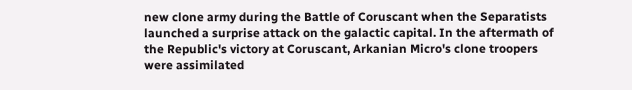new clone army during the Battle of Coruscant when the Separatists launched a surprise attack on the galactic capital. In the aftermath of the Republic's victory at Coruscant, Arkanian Micro's clone troopers were assimilated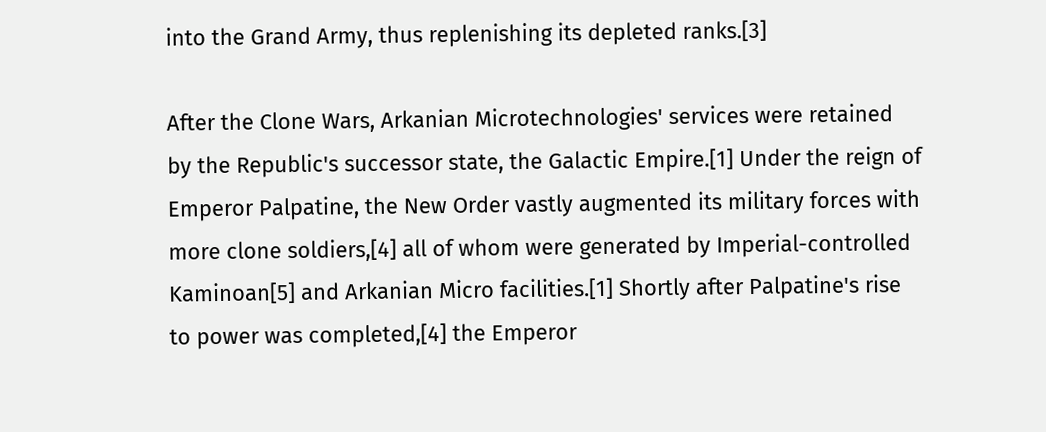into the Grand Army, thus replenishing its depleted ranks.[3]

After the Clone Wars, Arkanian Microtechnologies' services were retained by the Republic's successor state, the Galactic Empire.[1] Under the reign of Emperor Palpatine, the New Order vastly augmented its military forces with more clone soldiers,[4] all of whom were generated by Imperial-controlled Kaminoan[5] and Arkanian Micro facilities.[1] Shortly after Palpatine's rise to power was completed,[4] the Emperor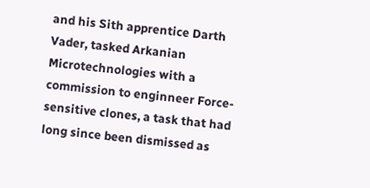and his Sith apprentice Darth Vader, tasked Arkanian Microtechnologies with a commission to enginneer Force-sensitive clones, a task that had long since been dismissed as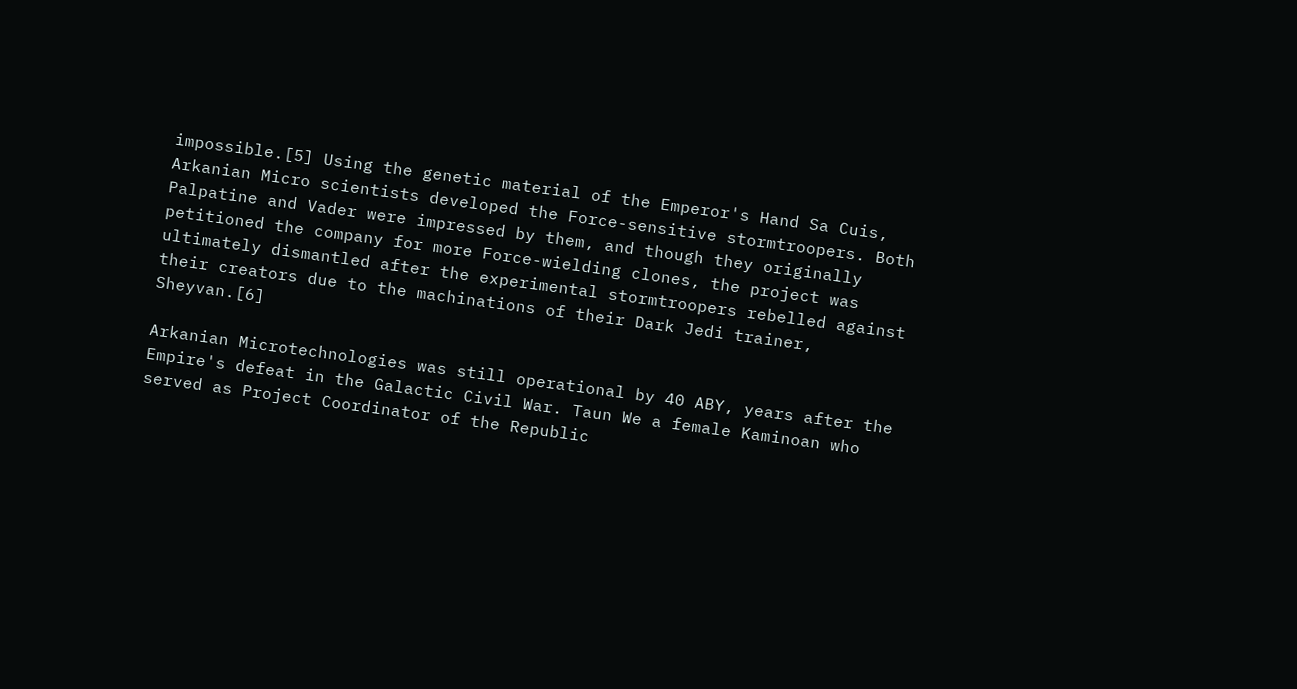impossible.[5] Using the genetic material of the Emperor's Hand Sa Cuis, Arkanian Micro scientists developed the Force-sensitive stormtroopers. Both Palpatine and Vader were impressed by them, and though they originally petitioned the company for more Force-wielding clones, the project was ultimately dismantled after the experimental stormtroopers rebelled against their creators due to the machinations of their Dark Jedi trainer, Sheyvan.[6]

Arkanian Microtechnologies was still operational by 40 ABY, years after the Empire's defeat in the Galactic Civil War. Taun We a female Kaminoan who served as Project Coordinator of the Republic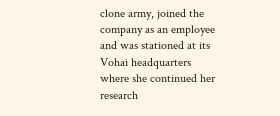clone army, joined the company as an employee and was stationed at its Vohai headquarters where she continued her research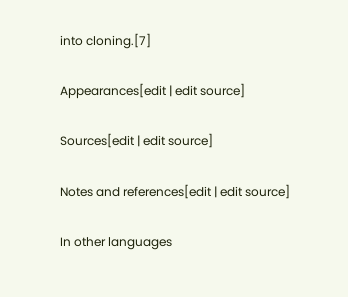into cloning.[7]

Appearances[edit | edit source]

Sources[edit | edit source]

Notes and references[edit | edit source]

In other languages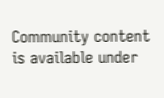Community content is available under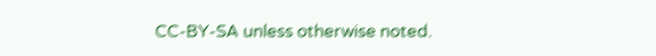CC-BY-SA unless otherwise noted.